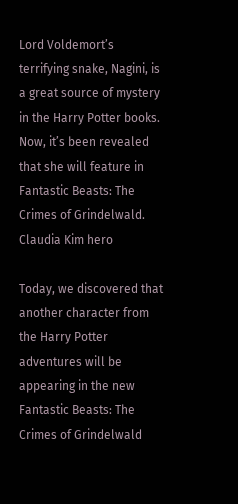Lord Voldemort’s terrifying snake, Nagini, is a great source of mystery in the Harry Potter books. Now, it’s been revealed that she will feature in Fantastic Beasts: The Crimes of Grindelwald.
Claudia Kim hero

Today, we discovered that another character from the Harry Potter adventures will be appearing in the new Fantastic Beasts: The Crimes of Grindelwald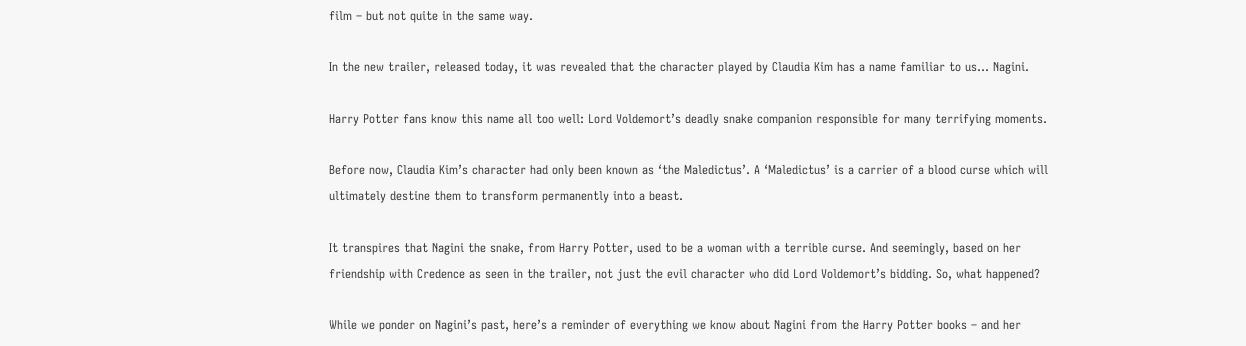film – but not quite in the same way.

In the new trailer, released today, it was revealed that the character played by Claudia Kim has a name familiar to us... Nagini.

Harry Potter fans know this name all too well: Lord Voldemort’s deadly snake companion responsible for many terrifying moments.

Before now, Claudia Kim’s character had only been known as ‘the Maledictus’. A ‘Maledictus’ is a carrier of a blood curse which will ultimately destine them to transform permanently into a beast.

It transpires that Nagini the snake, from Harry Potter, used to be a woman with a terrible curse. And seemingly, based on her friendship with Credence as seen in the trailer, not just the evil character who did Lord Voldemort’s bidding. So, what happened?

While we ponder on Nagini’s past, here’s a reminder of everything we know about Nagini from the Harry Potter books – and her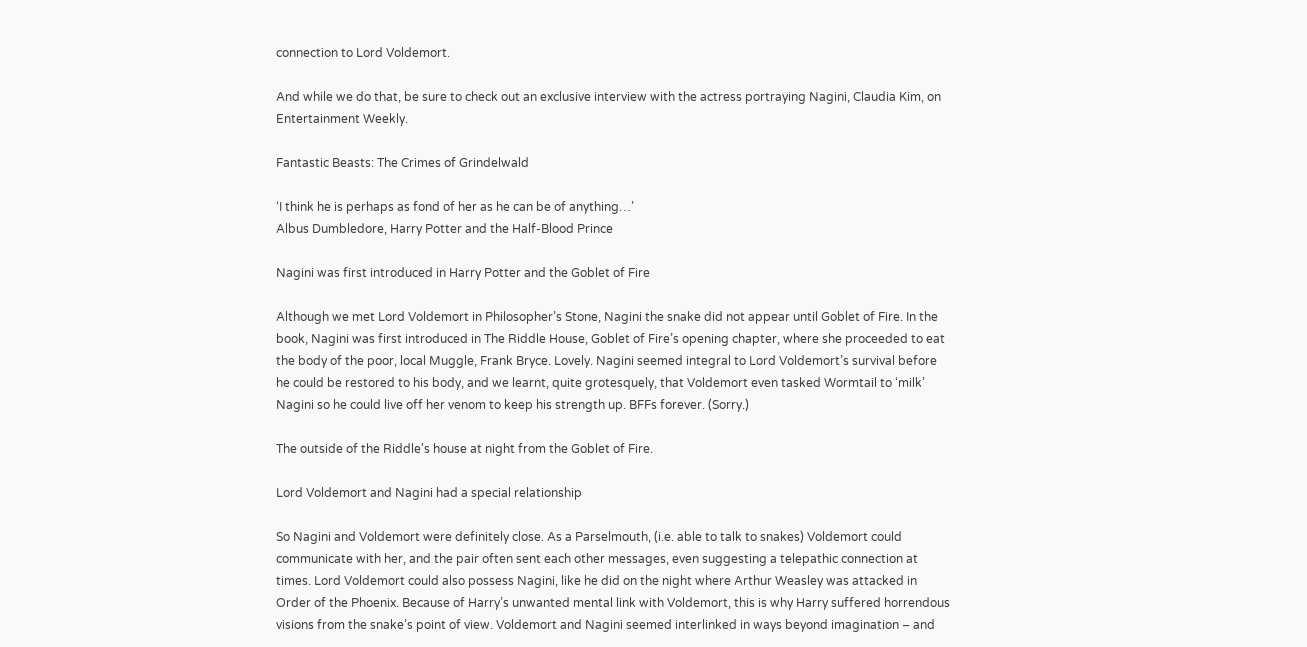connection to Lord Voldemort.

And while we do that, be sure to check out an exclusive interview with the actress portraying Nagini, Claudia Kim, on Entertainment Weekly.

Fantastic Beasts: The Crimes of Grindelwald

‘I think he is perhaps as fond of her as he can be of anything…’
Albus Dumbledore, Harry Potter and the Half-Blood Prince

Nagini was first introduced in Harry Potter and the Goblet of Fire

Although we met Lord Voldemort in Philosopher’s Stone, Nagini the snake did not appear until Goblet of Fire. In the book, Nagini was first introduced in The Riddle House, Goblet of Fire’s opening chapter, where she proceeded to eat the body of the poor, local Muggle, Frank Bryce. Lovely. Nagini seemed integral to Lord Voldemort’s survival before he could be restored to his body, and we learnt, quite grotesquely, that Voldemort even tasked Wormtail to ‘milk’ Nagini so he could live off her venom to keep his strength up. BFFs forever. (Sorry.)

The outside of the Riddle's house at night from the Goblet of Fire.

Lord Voldemort and Nagini had a special relationship

So Nagini and Voldemort were definitely close. As a Parselmouth, (i.e. able to talk to snakes) Voldemort could communicate with her, and the pair often sent each other messages, even suggesting a telepathic connection at times. Lord Voldemort could also possess Nagini, like he did on the night where Arthur Weasley was attacked in Order of the Phoenix. Because of Harry’s unwanted mental link with Voldemort, this is why Harry suffered horrendous visions from the snake’s point of view. Voldemort and Nagini seemed interlinked in ways beyond imagination – and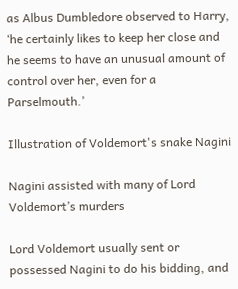as Albus Dumbledore observed to Harry, ‘he certainly likes to keep her close and he seems to have an unusual amount of control over her, even for a Parselmouth.’

Illustration of Voldemort's snake Nagini

Nagini assisted with many of Lord Voldemort’s murders

Lord Voldemort usually sent or possessed Nagini to do his bidding, and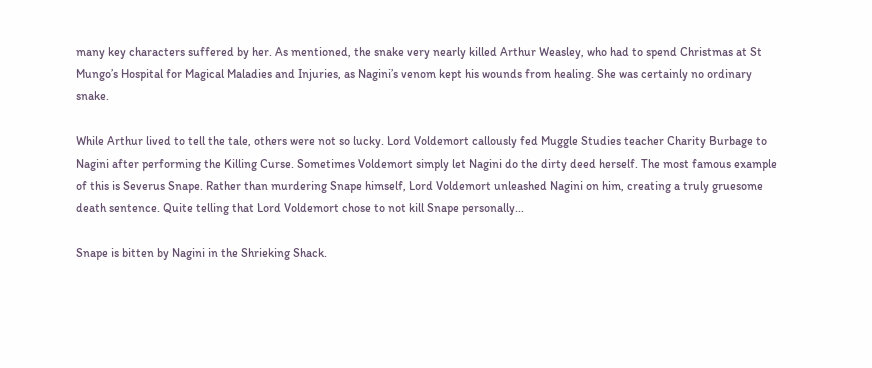many key characters suffered by her. As mentioned, the snake very nearly killed Arthur Weasley, who had to spend Christmas at St Mungo’s Hospital for Magical Maladies and Injuries, as Nagini’s venom kept his wounds from healing. She was certainly no ordinary snake.

While Arthur lived to tell the tale, others were not so lucky. Lord Voldemort callously fed Muggle Studies teacher Charity Burbage to Nagini after performing the Killing Curse. Sometimes Voldemort simply let Nagini do the dirty deed herself. The most famous example of this is Severus Snape. Rather than murdering Snape himself, Lord Voldemort unleashed Nagini on him, creating a truly gruesome death sentence. Quite telling that Lord Voldemort chose to not kill Snape personally...

Snape is bitten by Nagini in the Shrieking Shack.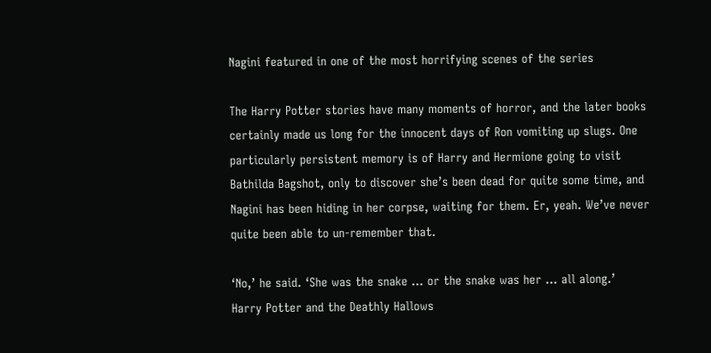Nagini featured in one of the most horrifying scenes of the series

The Harry Potter stories have many moments of horror, and the later books certainly made us long for the innocent days of Ron vomiting up slugs. One particularly persistent memory is of Harry and Hermione going to visit Bathilda Bagshot, only to discover she’s been dead for quite some time, and Nagini has been hiding in her corpse, waiting for them. Er, yeah. We’ve never quite been able to un-remember that.

‘No,’ he said. ‘She was the snake ... or the snake was her ... all along.’
Harry Potter and the Deathly Hallows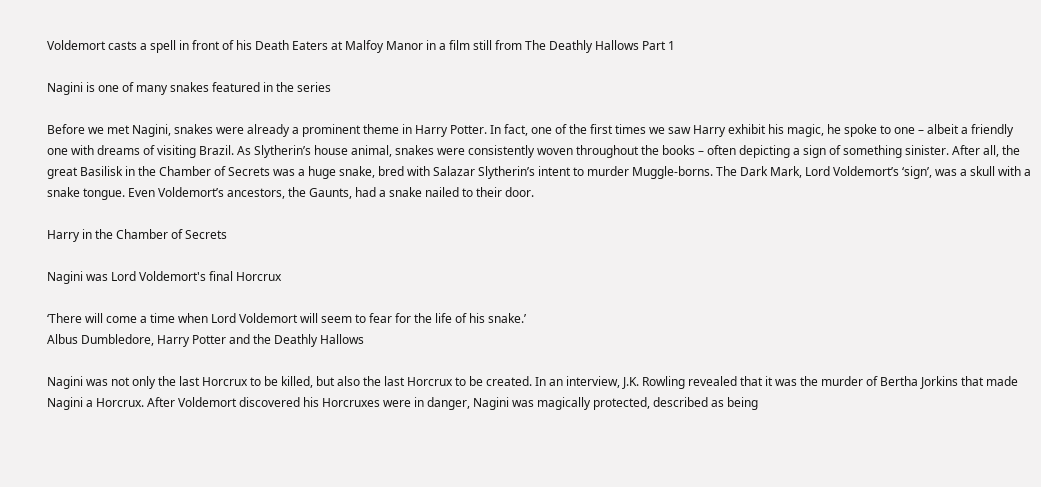Voldemort casts a spell in front of his Death Eaters at Malfoy Manor in a film still from The Deathly Hallows Part 1

Nagini is one of many snakes featured in the series

Before we met Nagini, snakes were already a prominent theme in Harry Potter. In fact, one of the first times we saw Harry exhibit his magic, he spoke to one – albeit a friendly one with dreams of visiting Brazil. As Slytherin’s house animal, snakes were consistently woven throughout the books – often depicting a sign of something sinister. After all, the great Basilisk in the Chamber of Secrets was a huge snake, bred with Salazar Slytherin’s intent to murder Muggle-borns. The Dark Mark, Lord Voldemort’s ‘sign’, was a skull with a snake tongue. Even Voldemort’s ancestors, the Gaunts, had a snake nailed to their door.

Harry in the Chamber of Secrets

Nagini was Lord Voldemort's final Horcrux

‘There will come a time when Lord Voldemort will seem to fear for the life of his snake.’
Albus Dumbledore, Harry Potter and the Deathly Hallows

Nagini was not only the last Horcrux to be killed, but also the last Horcrux to be created. In an interview, J.K. Rowling revealed that it was the murder of Bertha Jorkins that made Nagini a Horcrux. After Voldemort discovered his Horcruxes were in danger, Nagini was magically protected, described as being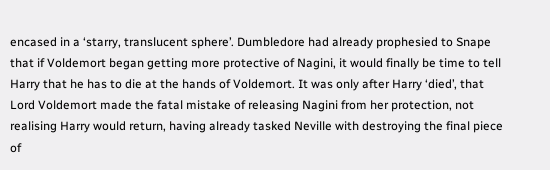encased in a ‘starry, translucent sphere’. Dumbledore had already prophesied to Snape that if Voldemort began getting more protective of Nagini, it would finally be time to tell Harry that he has to die at the hands of Voldemort. It was only after Harry ‘died’, that Lord Voldemort made the fatal mistake of releasing Nagini from her protection, not realising Harry would return, having already tasked Neville with destroying the final piece of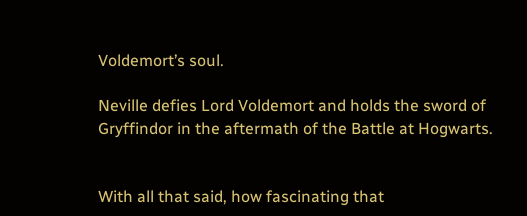Voldemort’s soul.

Neville defies Lord Voldemort and holds the sword of Gryffindor in the aftermath of the Battle at Hogwarts.


With all that said, how fascinating that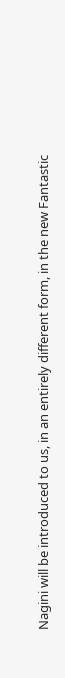Nagini will be introduced to us, in an entirely different form, in the new Fantastic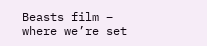Beasts film – where we’re set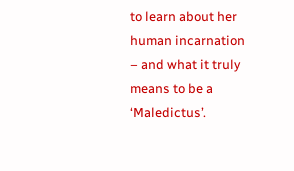to learn about her human incarnation – and what it truly means to be a ‘Maledictus’.